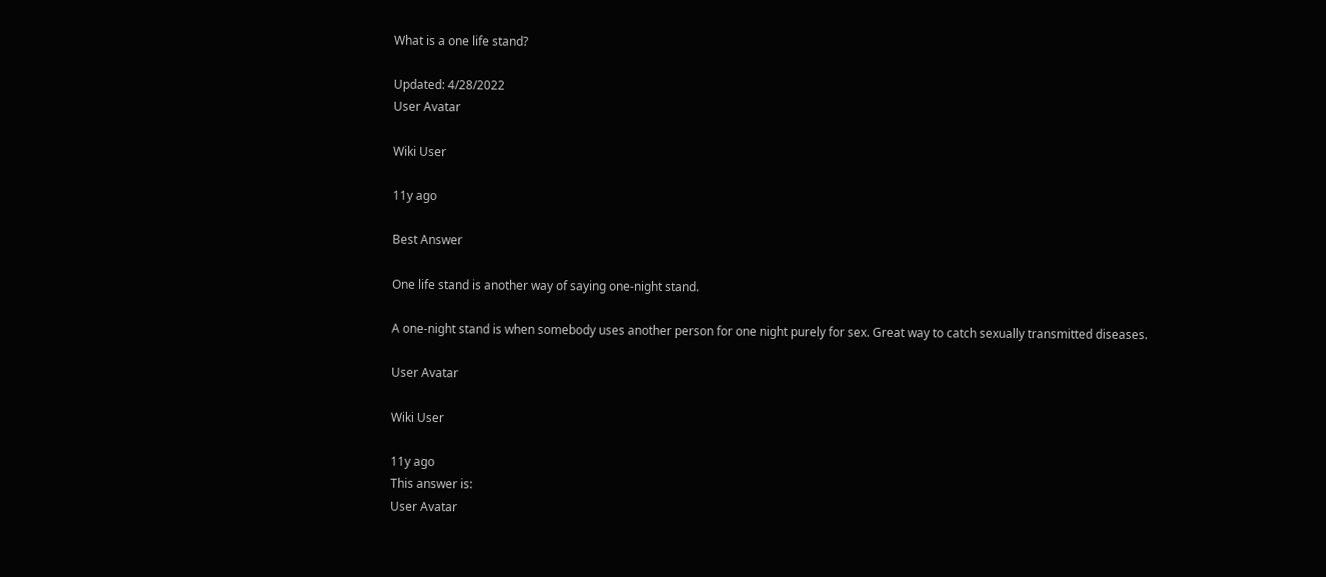What is a one life stand?

Updated: 4/28/2022
User Avatar

Wiki User

11y ago

Best Answer

One life stand is another way of saying one-night stand.

A one-night stand is when somebody uses another person for one night purely for sex. Great way to catch sexually transmitted diseases.

User Avatar

Wiki User

11y ago
This answer is:
User Avatar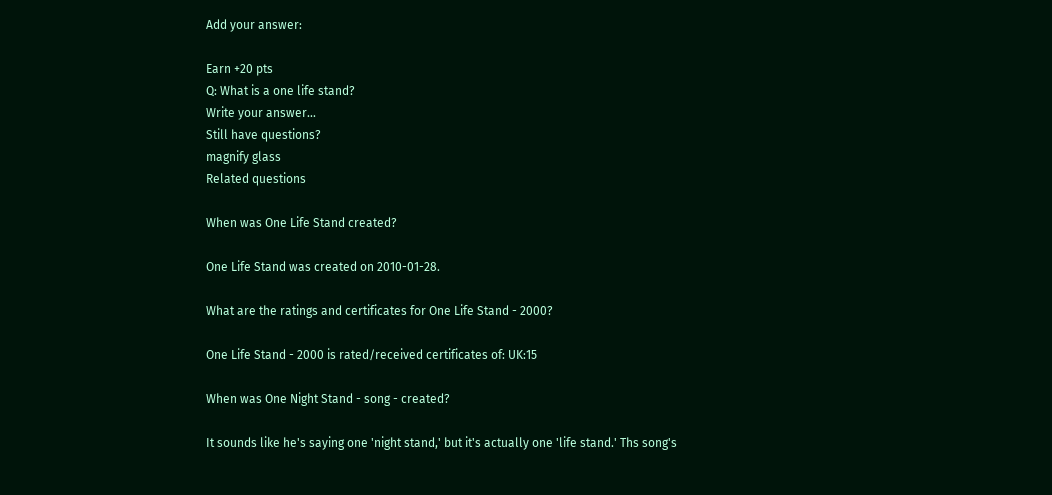Add your answer:

Earn +20 pts
Q: What is a one life stand?
Write your answer...
Still have questions?
magnify glass
Related questions

When was One Life Stand created?

One Life Stand was created on 2010-01-28.

What are the ratings and certificates for One Life Stand - 2000?

One Life Stand - 2000 is rated/received certificates of: UK:15

When was One Night Stand - song - created?

It sounds like he's saying one 'night stand,' but it's actually one 'life stand.' Ths song's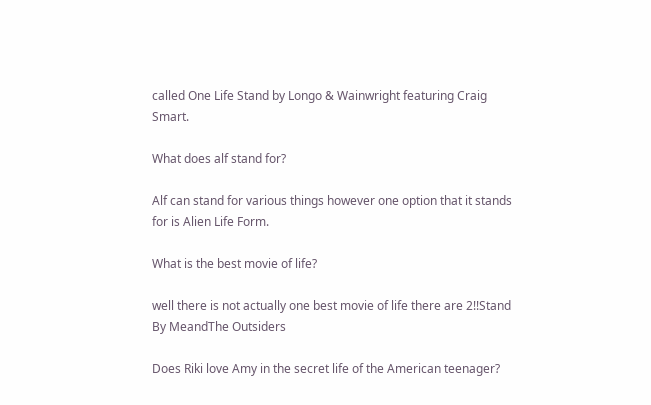called One Life Stand by Longo & Wainwright featuring Craig Smart.

What does alf stand for?

Alf can stand for various things however one option that it stands for is Alien Life Form.

What is the best movie of life?

well there is not actually one best movie of life there are 2!!Stand By MeandThe Outsiders

Does Riki love Amy in the secret life of the American teenager?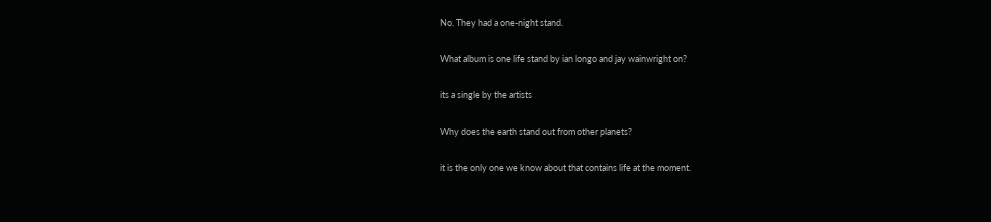No. They had a one-night stand.

What album is one life stand by ian longo and jay wainwright on?

its a single by the artists

Why does the earth stand out from other planets?

it is the only one we know about that contains life at the moment.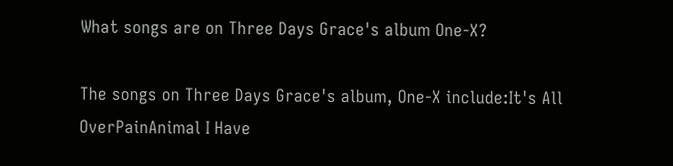What songs are on Three Days Grace's album One-X?

The songs on Three Days Grace's album, One-X include:It's All OverPainAnimal I Have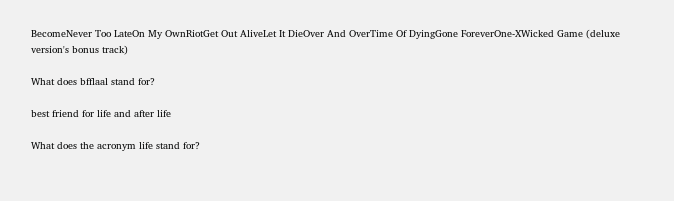BecomeNever Too LateOn My OwnRiotGet Out AliveLet It DieOver And OverTime Of DyingGone ForeverOne-XWicked Game (deluxe version's bonus track)

What does bfflaal stand for?

best friend for life and after life

What does the acronym life stand for?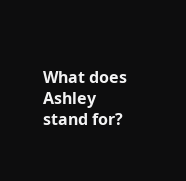What does Ashley stand for?